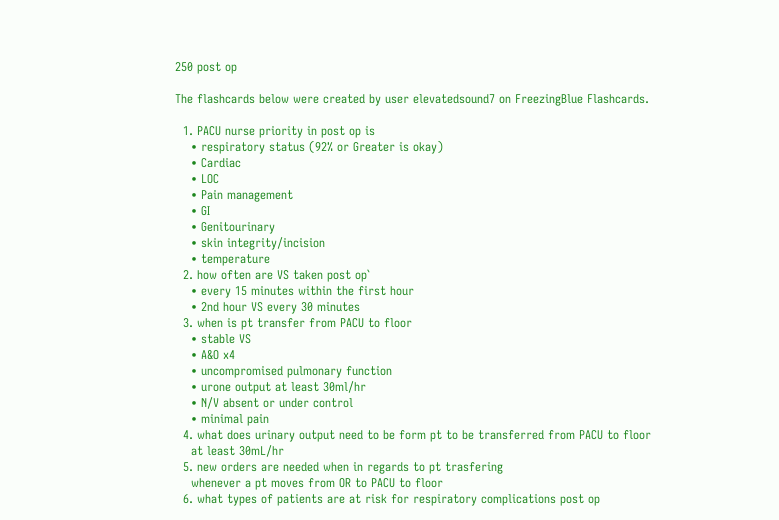250 post op

The flashcards below were created by user elevatedsound7 on FreezingBlue Flashcards.

  1. PACU nurse priority in post op is
    • respiratory status (92% or Greater is okay)
    • Cardiac
    • LOC
    • Pain management
    • GI
    • Genitourinary
    • skin integrity/incision
    • temperature
  2. how often are VS taken post op`
    • every 15 minutes within the first hour
    • 2nd hour VS every 30 minutes
  3. when is pt transfer from PACU to floor
    • stable VS
    • A&O x4
    • uncompromised pulmonary function
    • urone output at least 30ml/hr
    • N/V absent or under control
    • minimal pain
  4. what does urinary output need to be form pt to be transferred from PACU to floor
    at least 30mL/hr
  5. new orders are needed when in regards to pt trasfering
    whenever a pt moves from OR to PACU to floor
  6. what types of patients are at risk for respiratory complications post op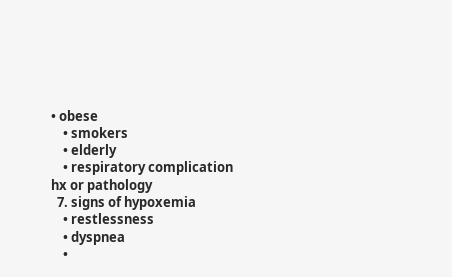• obese
    • smokers
    • elderly
    • respiratory complication hx or pathology
  7. signs of hypoxemia
    • restlessness
    • dyspnea
    •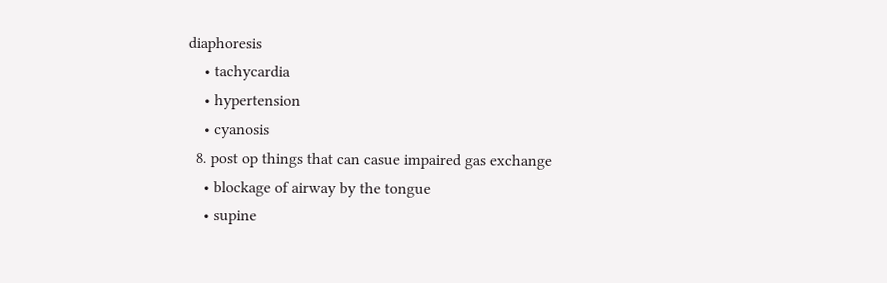diaphoresis
    • tachycardia
    • hypertension
    • cyanosis
  8. post op things that can casue impaired gas exchange
    • blockage of airway by the tongue
    • supine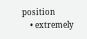position
    • extremely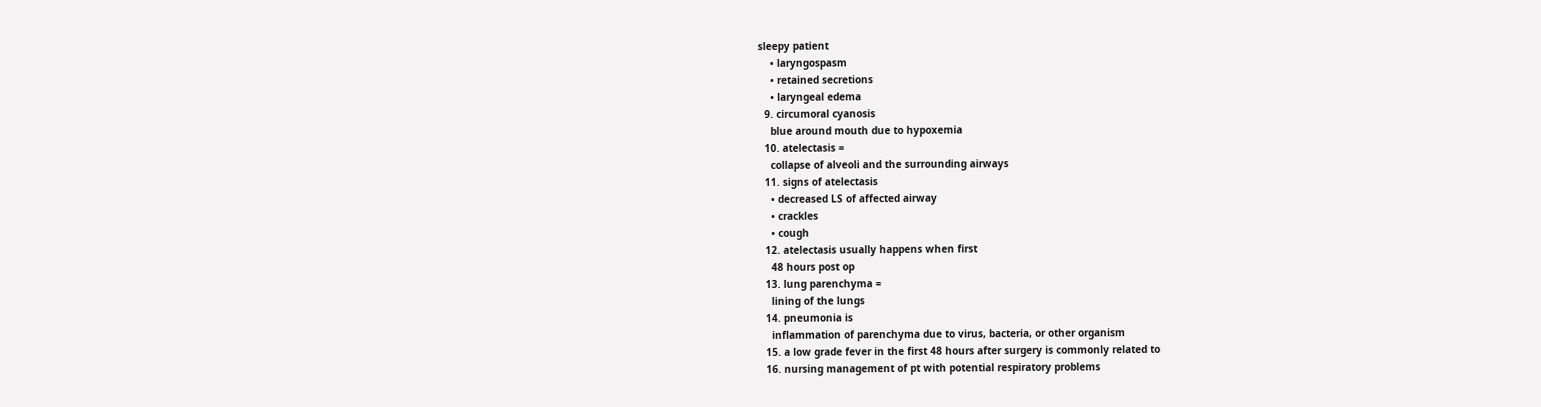sleepy patient
    • laryngospasm
    • retained secretions
    • laryngeal edema
  9. circumoral cyanosis
    blue around mouth due to hypoxemia
  10. atelectasis =
    collapse of alveoli and the surrounding airways
  11. signs of atelectasis
    • decreased LS of affected airway
    • crackles
    • cough
  12. atelectasis usually happens when first
    48 hours post op
  13. lung parenchyma =
    lining of the lungs
  14. pneumonia is
    inflammation of parenchyma due to virus, bacteria, or other organism
  15. a low grade fever in the first 48 hours after surgery is commonly related to
  16. nursing management of pt with potential respiratory problems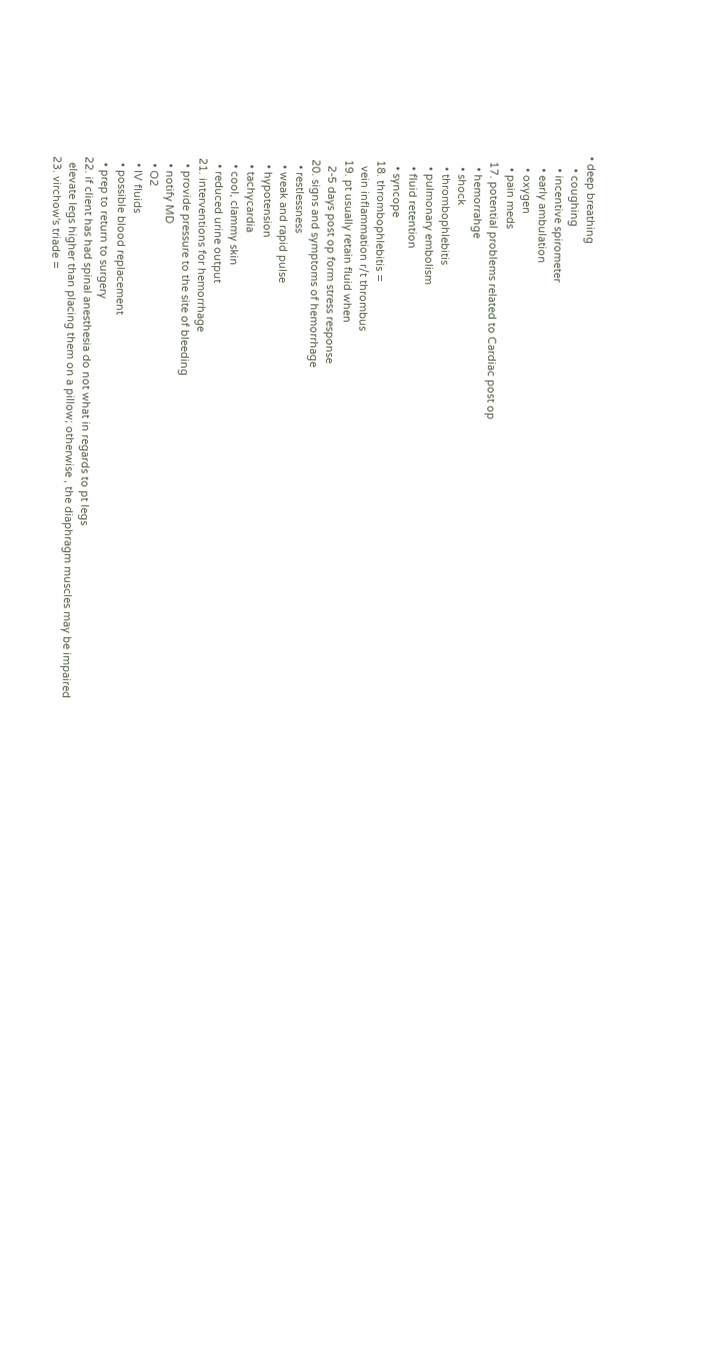• deep breathing
    • coughing
    • incentive spirometer
    • early ambulation
    • oxygen
    • pain meds
  17. potential problems related to Cardiac post op
    • hemorrahge
    • shock
    • thrombophlebitis
    • pulmonary embolism
    • fluid retention
    • syncope
  18. thrombophlebitis =
    vein inflammation r/t thrombus
  19. pt usually retain fluid when
    2-5 days post op form stress response
  20. signs and symptoms of hemorrhage
    • restlessness
    • weak and rapid pulse
    • hypotension
    • tachycardia
    • cool, clammy skin
    • reduced urine output
  21. interventions for hemorrhage
    • provide pressure to the site of bleeding
    • notify MD
    • O2
    • IV fluids
    • possible blood replacement
    • prep to return to surgery
  22. if client has had spinal anesthesia do not what in regards to pt legs
    elevate legs higher than placing them on a pillow; otherwise , the diaphragm muscles may be impaired
  23. virchow's triade =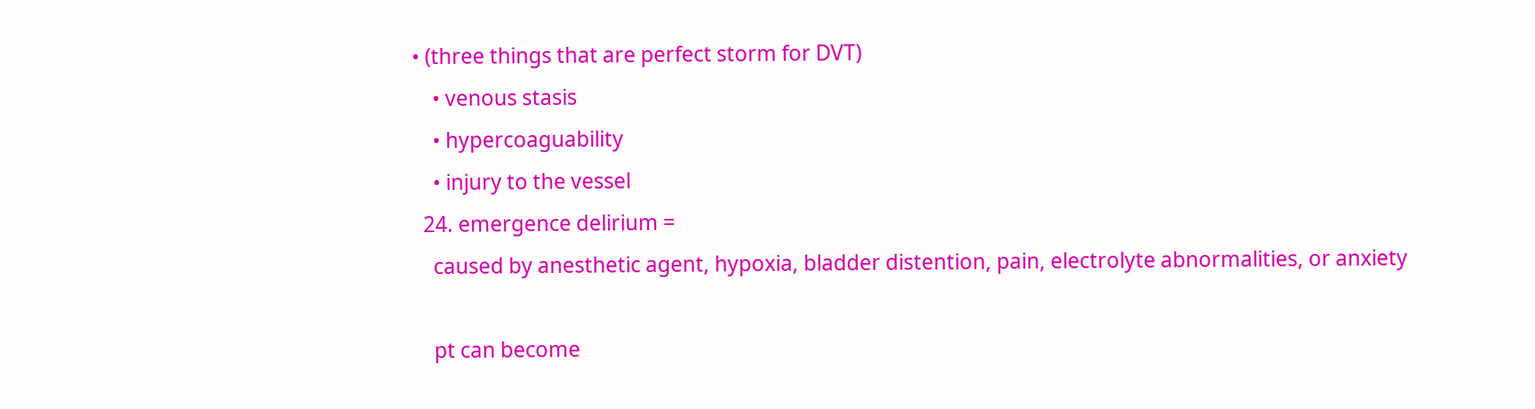• (three things that are perfect storm for DVT)
    • venous stasis
    • hypercoaguability
    • injury to the vessel
  24. emergence delirium =
    caused by anesthetic agent, hypoxia, bladder distention, pain, electrolyte abnormalities, or anxiety

    pt can become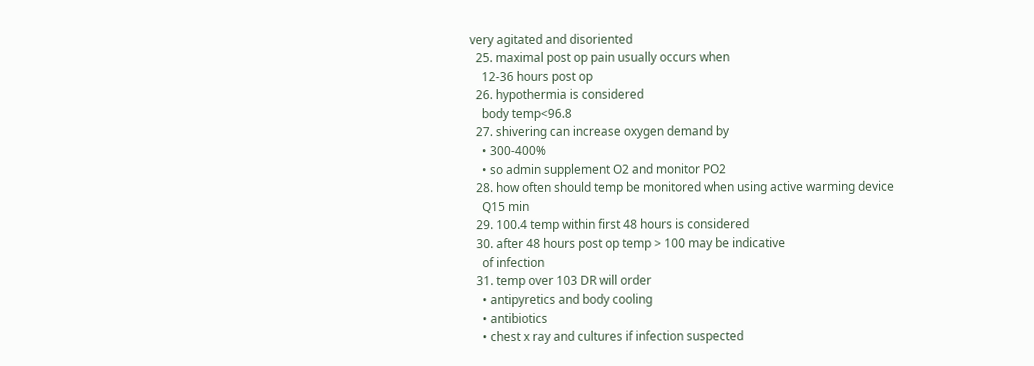very agitated and disoriented
  25. maximal post op pain usually occurs when
    12-36 hours post op
  26. hypothermia is considered
    body temp<96.8
  27. shivering can increase oxygen demand by
    • 300-400%
    • so admin supplement O2 and monitor PO2
  28. how often should temp be monitored when using active warming device
    Q15 min
  29. 100.4 temp within first 48 hours is considered
  30. after 48 hours post op temp > 100 may be indicative
    of infection
  31. temp over 103 DR will order
    • antipyretics and body cooling
    • antibiotics
    • chest x ray and cultures if infection suspected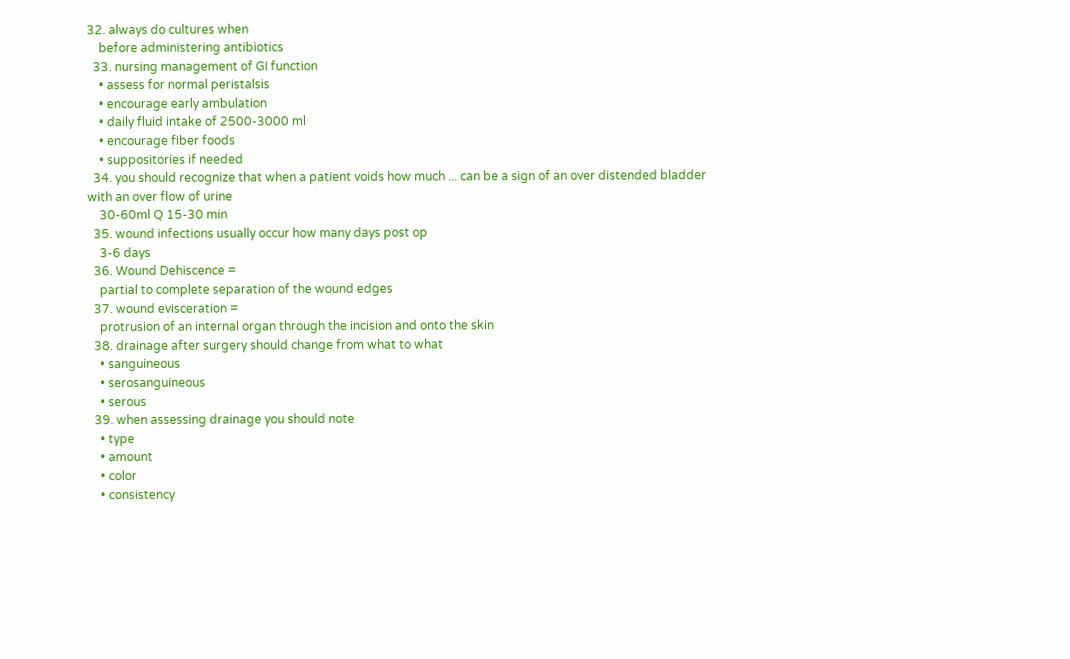32. always do cultures when
    before administering antibiotics
  33. nursing management of GI function
    • assess for normal peristalsis
    • encourage early ambulation
    • daily fluid intake of 2500-3000 ml
    • encourage fiber foods
    • suppositories if needed
  34. you should recognize that when a patient voids how much ... can be a sign of an over distended bladder with an over flow of urine
    30-60ml Q 15-30 min
  35. wound infections usually occur how many days post op
    3-6 days
  36. Wound Dehiscence =
    partial to complete separation of the wound edges
  37. wound evisceration =
    protrusion of an internal organ through the incision and onto the skin
  38. drainage after surgery should change from what to what
    • sanguineous
    • serosanguineous
    • serous
  39. when assessing drainage you should note
    • type
    • amount
    • color
    • consistency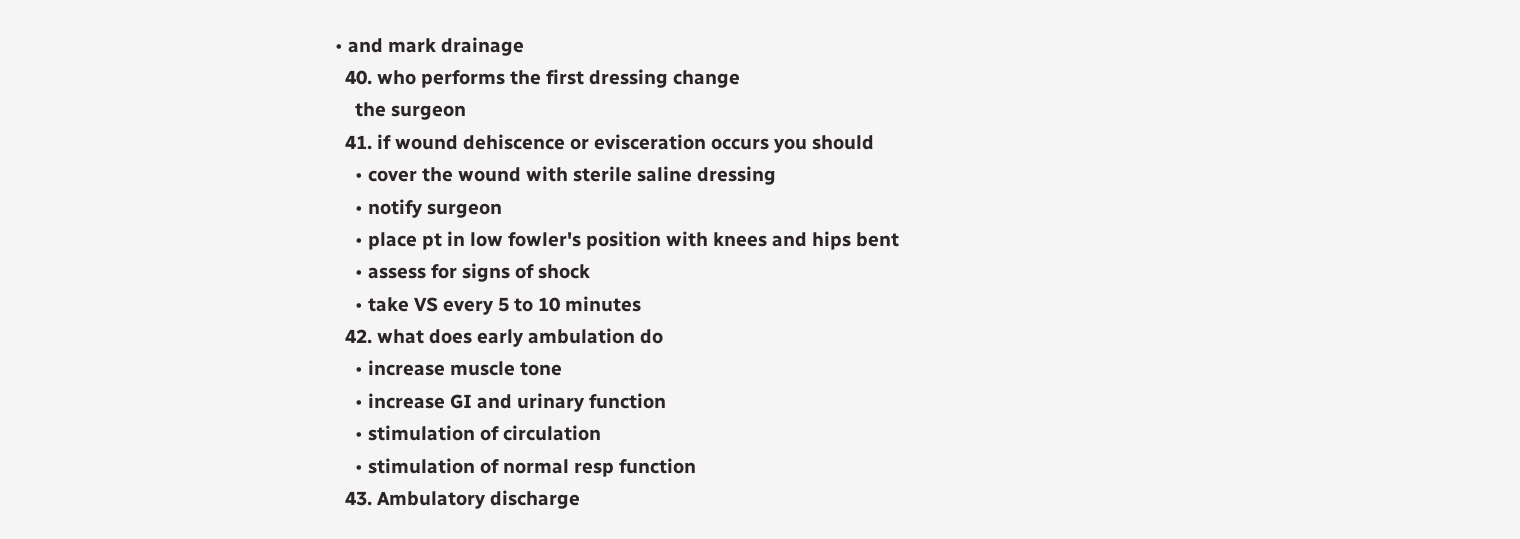• and mark drainage
  40. who performs the first dressing change
    the surgeon
  41. if wound dehiscence or evisceration occurs you should
    • cover the wound with sterile saline dressing
    • notify surgeon
    • place pt in low fowler's position with knees and hips bent
    • assess for signs of shock
    • take VS every 5 to 10 minutes
  42. what does early ambulation do
    • increase muscle tone
    • increase GI and urinary function
    • stimulation of circulation
    • stimulation of normal resp function
  43. Ambulatory discharge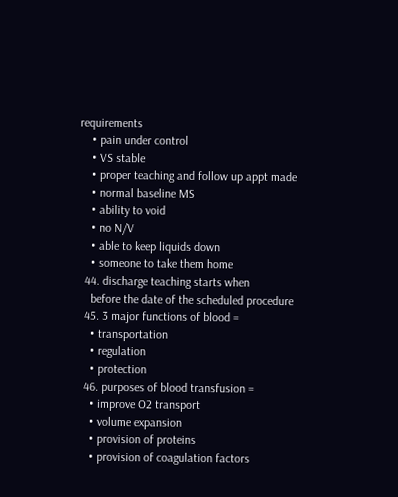requirements
    • pain under control
    • VS stable
    • proper teaching and follow up appt made
    • normal baseline MS
    • ability to void
    • no N/V
    • able to keep liquids down
    • someone to take them home
  44. discharge teaching starts when
    before the date of the scheduled procedure
  45. 3 major functions of blood =
    • transportation
    • regulation
    • protection
  46. purposes of blood transfusion =
    • improve O2 transport
    • volume expansion
    • provision of proteins
    • provision of coagulation factors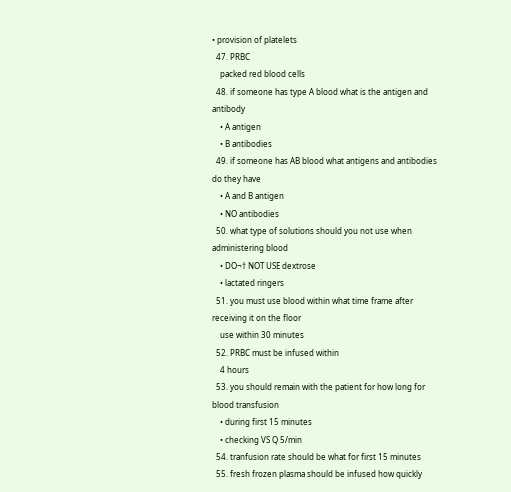• provision of platelets
  47. PRBC
    packed red blood cells
  48. if someone has type A blood what is the antigen and antibody
    • A antigen
    • B antibodies
  49. if someone has AB blood what antigens and antibodies do they have
    • A and B antigen
    • NO antibodies
  50. what type of solutions should you not use when administering blood
    • DO¬† NOT USE dextrose
    • lactated ringers
  51. you must use blood within what time frame after receiving it on the floor
    use within 30 minutes
  52. PRBC must be infused within
    4 hours
  53. you should remain with the patient for how long for blood transfusion
    • during first 15 minutes
    • checking VS Q 5/min
  54. tranfusion rate should be what for first 15 minutes
  55. fresh frozen plasma should be infused how quickly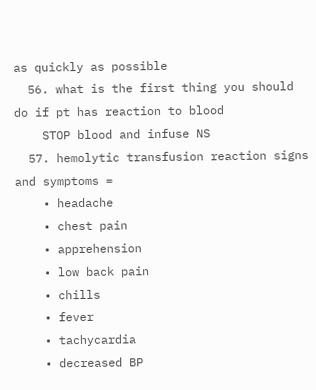as quickly as possible
  56. what is the first thing you should do if pt has reaction to blood
    STOP blood and infuse NS
  57. hemolytic transfusion reaction signs and symptoms =
    • headache
    • chest pain
    • apprehension
    • low back pain
    • chills
    • fever
    • tachycardia
    • decreased BP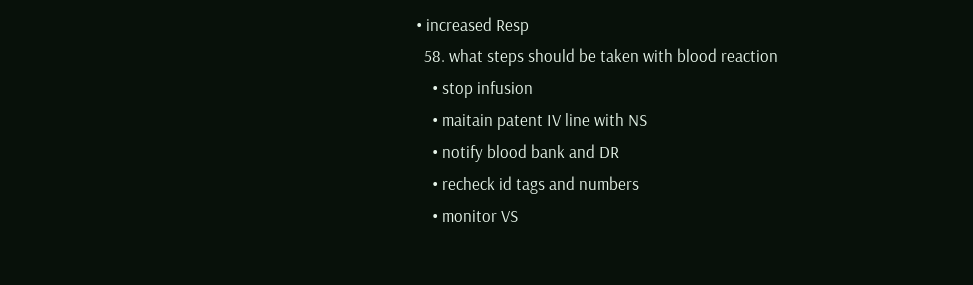• increased Resp
  58. what steps should be taken with blood reaction
    • stop infusion
    • maitain patent IV line with NS
    • notify blood bank and DR
    • recheck id tags and numbers
    • monitor VS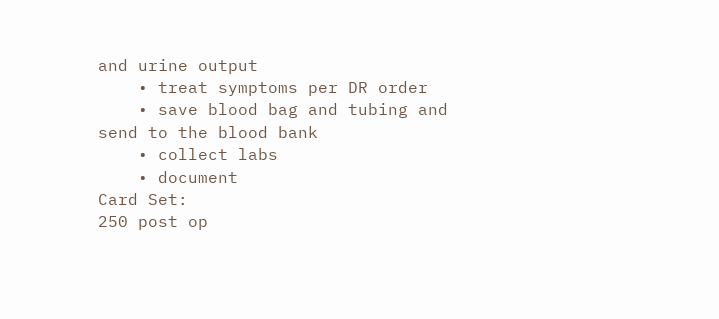and urine output
    • treat symptoms per DR order
    • save blood bag and tubing and send to the blood bank
    • collect labs
    • document
Card Set:
250 post op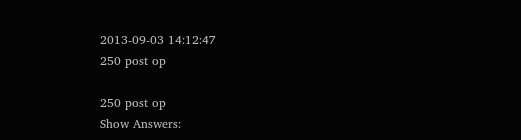2013-09-03 14:12:47
250 post op

250 post op
Show Answers: